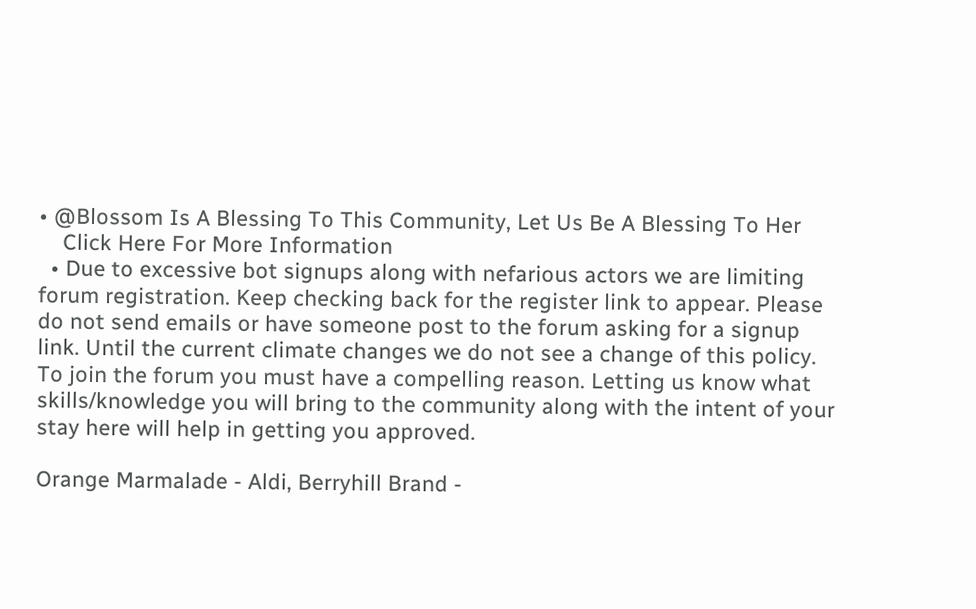• @Blossom Is A Blessing To This Community, Let Us Be A Blessing To Her
    Click Here For More Information
  • Due to excessive bot signups along with nefarious actors we are limiting forum registration. Keep checking back for the register link to appear. Please do not send emails or have someone post to the forum asking for a signup link. Until the current climate changes we do not see a change of this policy. To join the forum you must have a compelling reason. Letting us know what skills/knowledge you will bring to the community along with the intent of your stay here will help in getting you approved.

Orange Marmalade - Aldi, Berryhill Brand -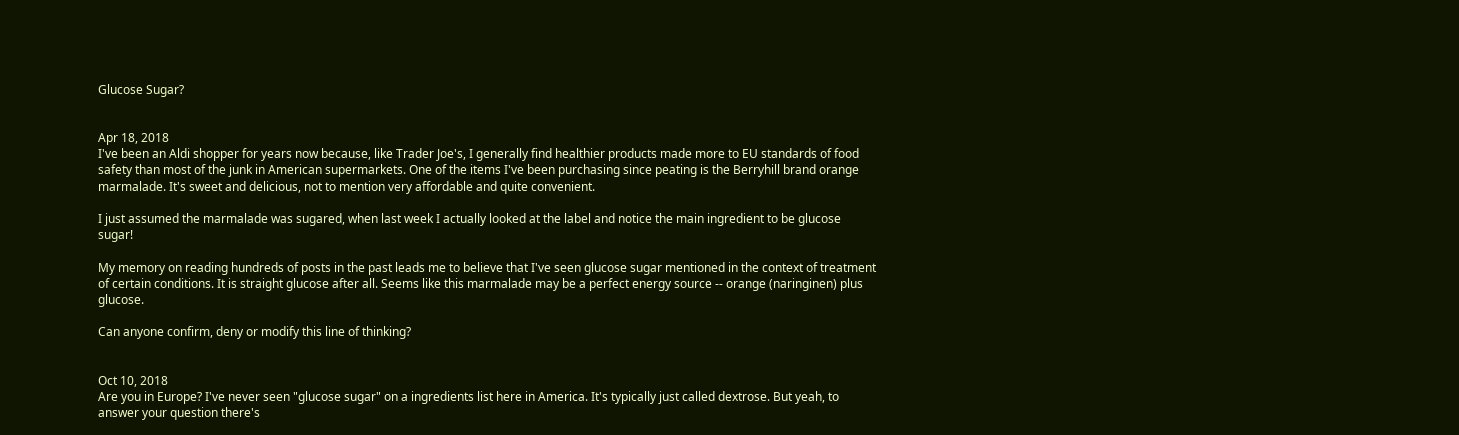Glucose Sugar?


Apr 18, 2018
I've been an Aldi shopper for years now because, like Trader Joe's, I generally find healthier products made more to EU standards of food safety than most of the junk in American supermarkets. One of the items I've been purchasing since peating is the Berryhill brand orange marmalade. It's sweet and delicious, not to mention very affordable and quite convenient.

I just assumed the marmalade was sugared, when last week I actually looked at the label and notice the main ingredient to be glucose sugar!

My memory on reading hundreds of posts in the past leads me to believe that I've seen glucose sugar mentioned in the context of treatment of certain conditions. It is straight glucose after all. Seems like this marmalade may be a perfect energy source -- orange (naringinen) plus glucose.

Can anyone confirm, deny or modify this line of thinking?


Oct 10, 2018
Are you in Europe? I've never seen "glucose sugar" on a ingredients list here in America. It's typically just called dextrose. But yeah, to answer your question there's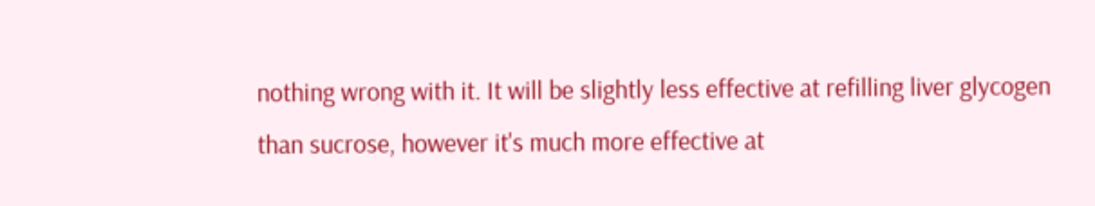nothing wrong with it. It will be slightly less effective at refilling liver glycogen than sucrose, however it's much more effective at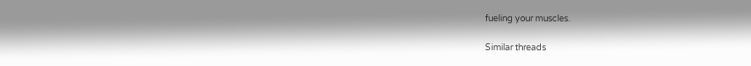fueling your muscles.

Similar threads